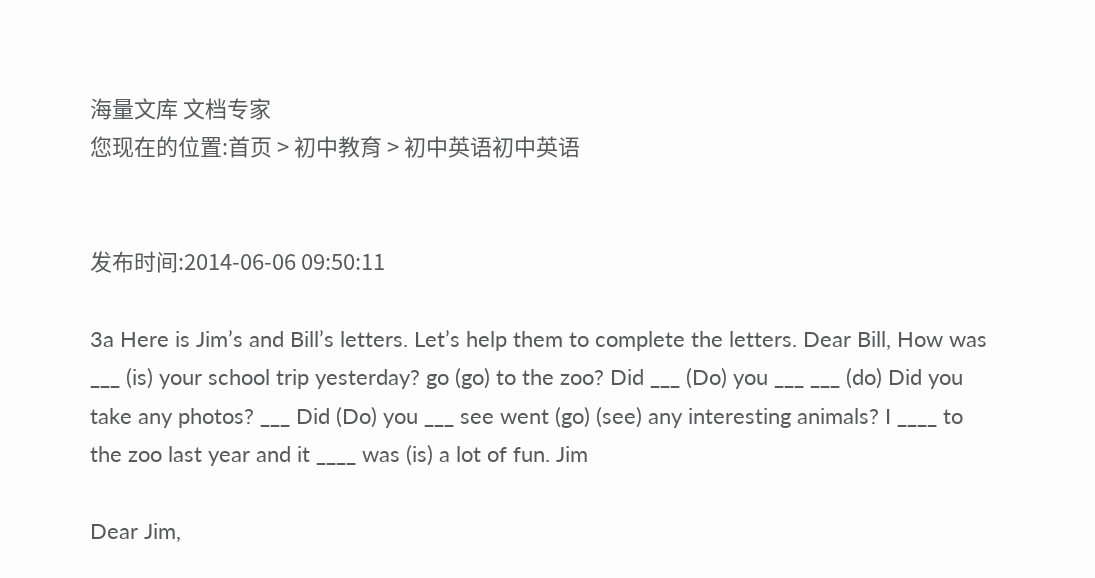海量文库 文档专家
您现在的位置:首页 > 初中教育 > 初中英语初中英语


发布时间:2014-06-06 09:50:11

3a Here is Jim’s and Bill’s letters. Let’s help them to complete the letters. Dear Bill, How was ___ (is) your school trip yesterday? go (go) to the zoo? Did ___ (Do) you ___ ___ (do) Did you take any photos? ___ Did (Do) you ___ see went (go) (see) any interesting animals? I ____ to the zoo last year and it ____ was (is) a lot of fun. Jim

Dear Jim,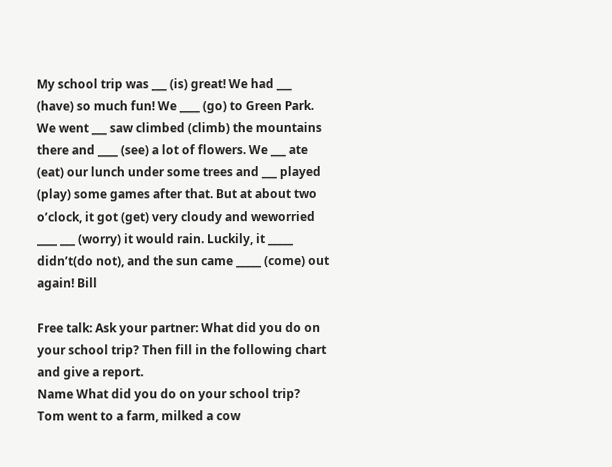My school trip was ___ (is) great! We had ___ (have) so much fun! We ____ (go) to Green Park. We went ___ saw climbed (climb) the mountains there and ____ (see) a lot of flowers. We ___ ate (eat) our lunch under some trees and ___ played (play) some games after that. But at about two o’clock, it got (get) very cloudy and weworried ____ ___ (worry) it would rain. Luckily, it _____ didn’t(do not), and the sun came _____ (come) out again! Bill

Free talk: Ask your partner: What did you do on your school trip? Then fill in the following chart and give a report.
Name What did you do on your school trip?
Tom went to a farm, milked a cow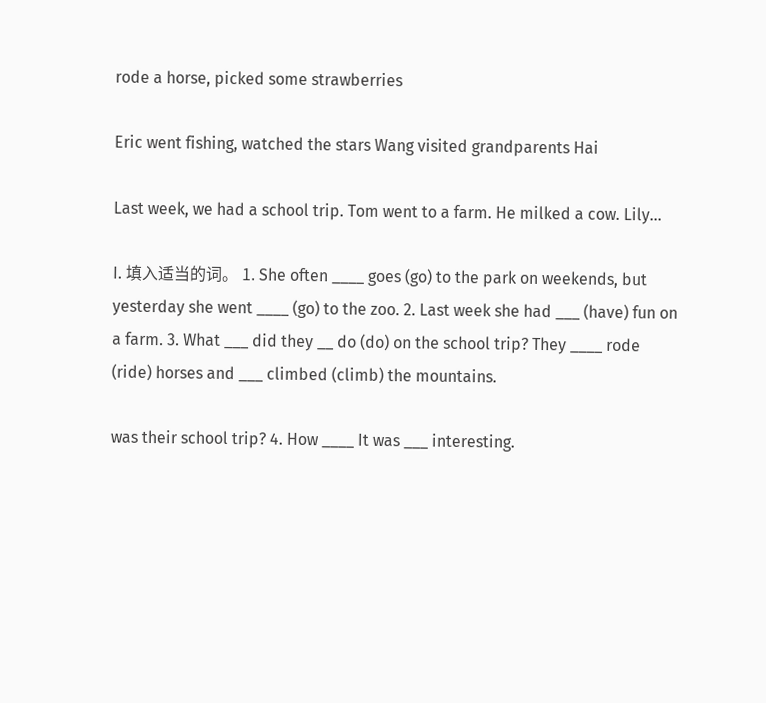rode a horse, picked some strawberries

Eric went fishing, watched the stars Wang visited grandparents Hai

Last week, we had a school trip. Tom went to a farm. He milked a cow. Lily…

I. 填入适当的词。 1. She often ____ goes (go) to the park on weekends, but yesterday she went ____ (go) to the zoo. 2. Last week she had ___ (have) fun on a farm. 3. What ___ did they __ do (do) on the school trip? They ____ rode (ride) horses and ___ climbed (climb) the mountains.

was their school trip? 4. How ____ It was ___ interesting.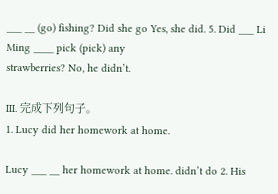___ __ (go) fishing? Did she go Yes, she did. 5. Did ___ Li Ming ____ pick (pick) any
strawberries? No, he didn’t.

III. 完成下列句子。
1. Lucy did her homework at home.

Lucy ___ __ her homework at home. didn’t do 2. His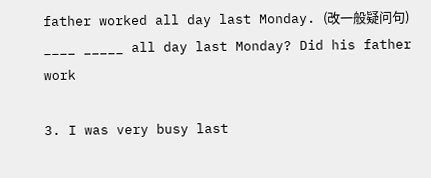father worked all day last Monday. (改一般疑问句) ____ _____ all day last Monday? Did his father work

3. I was very busy last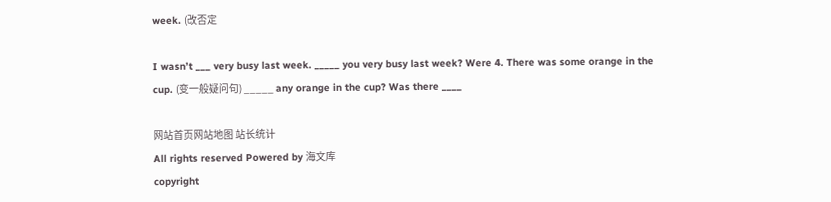week. (改否定

I wasn’t ___ very busy last week. _____ you very busy last week? Were 4. There was some orange in the cup. (变一般疑问句) _____ any orange in the cup? Was there ____

网站首页网站地图 站长统计
All rights reserved Powered by 海文库
copyright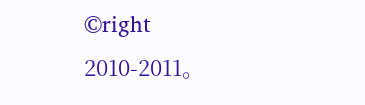©right 2010-2011。